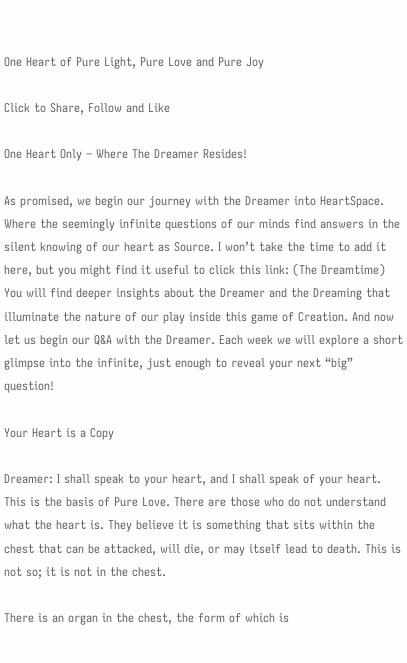One Heart of Pure Light, Pure Love and Pure Joy

Click to Share, Follow and Like

One Heart Only – Where The Dreamer Resides!

As promised, we begin our journey with the Dreamer into HeartSpace. Where the seemingly infinite questions of our minds find answers in the silent knowing of our heart as Source. I won’t take the time to add it here, but you might find it useful to click this link: (The Dreamtime) You will find deeper insights about the Dreamer and the Dreaming that illuminate the nature of our play inside this game of Creation. And now let us begin our Q&A with the Dreamer. Each week we will explore a short glimpse into the infinite, just enough to reveal your next “big” question!

Your Heart is a Copy

Dreamer: I shall speak to your heart, and I shall speak of your heart. This is the basis of Pure Love. There are those who do not understand what the heart is. They believe it is something that sits within the chest that can be attacked, will die, or may itself lead to death. This is not so; it is not in the chest.

There is an organ in the chest, the form of which is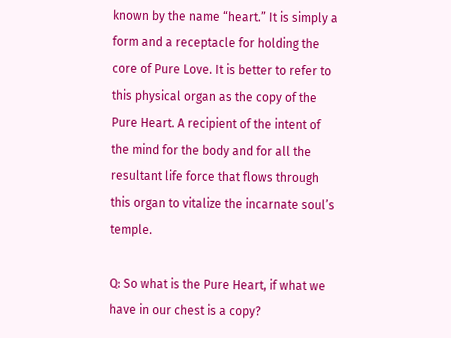known by the name “heart.” It is simply a form and a receptacle for holding the core of Pure Love. It is better to refer to this physical organ as the copy of the Pure Heart. A recipient of the intent of the mind for the body and for all the resultant life force that flows through this organ to vitalize the incarnate soul’s temple.

Q: So what is the Pure Heart, if what we have in our chest is a copy?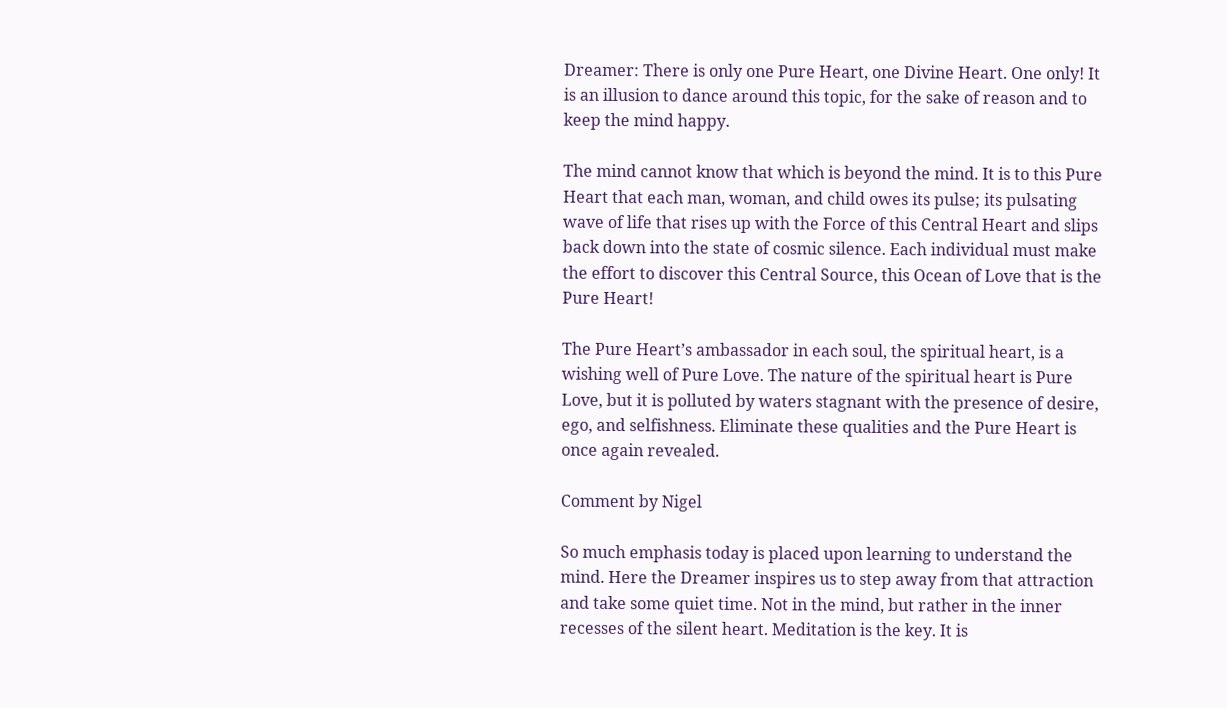Dreamer: There is only one Pure Heart, one Divine Heart. One only! It is an illusion to dance around this topic, for the sake of reason and to keep the mind happy.

The mind cannot know that which is beyond the mind. It is to this Pure Heart that each man, woman, and child owes its pulse; its pulsating wave of life that rises up with the Force of this Central Heart and slips back down into the state of cosmic silence. Each individual must make the effort to discover this Central Source, this Ocean of Love that is the Pure Heart!

The Pure Heart’s ambassador in each soul, the spiritual heart, is a wishing well of Pure Love. The nature of the spiritual heart is Pure Love, but it is polluted by waters stagnant with the presence of desire, ego, and selfishness. Eliminate these qualities and the Pure Heart is once again revealed.

Comment by Nigel

So much emphasis today is placed upon learning to understand the mind. Here the Dreamer inspires us to step away from that attraction and take some quiet time. Not in the mind, but rather in the inner recesses of the silent heart. Meditation is the key. It is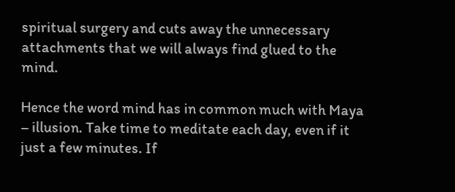spiritual surgery and cuts away the unnecessary attachments that we will always find glued to the mind.

Hence the word mind has in common much with Maya – illusion. Take time to meditate each day, even if it just a few minutes. If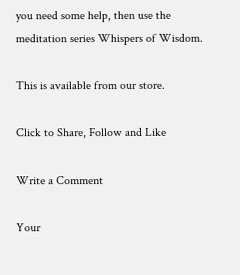you need some help, then use the meditation series Whispers of Wisdom.

This is available from our store.

Click to Share, Follow and Like

Write a Comment

Your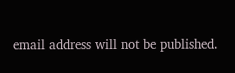email address will not be published.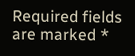Required fields are marked *